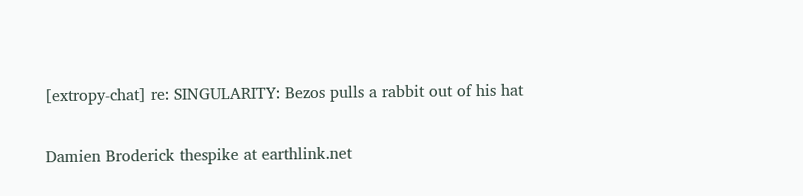[extropy-chat] re: SINGULARITY: Bezos pulls a rabbit out of his hat

Damien Broderick thespike at earthlink.net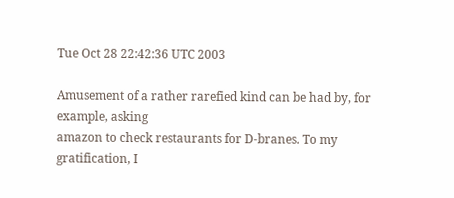Tue Oct 28 22:42:36 UTC 2003

Amusement of a rather rarefied kind can be had by, for example, asking
amazon to check restaurants for D-branes. To my gratification, I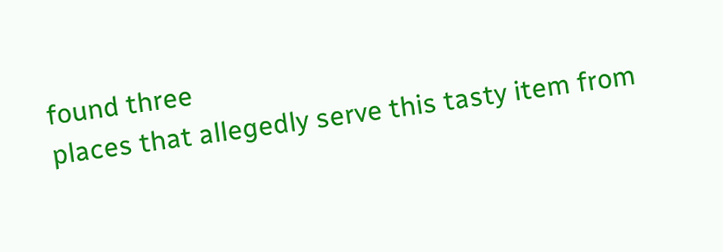found three
places that allegedly serve this tasty item from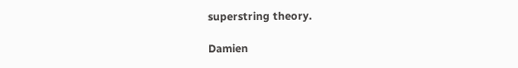superstring theory.

Damien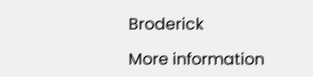Broderick

More information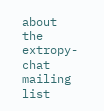about the extropy-chat mailing list